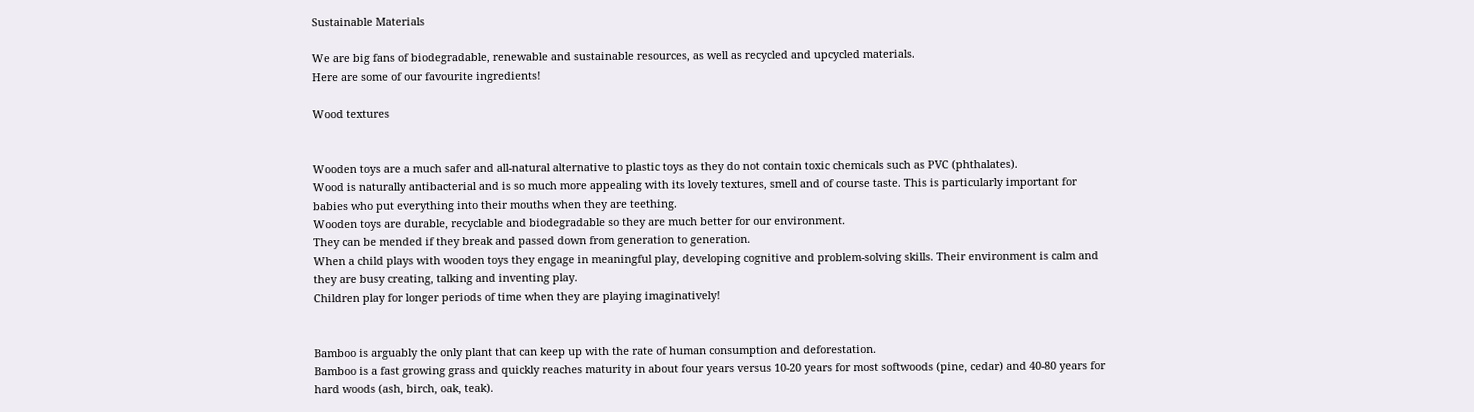Sustainable Materials

We are big fans of biodegradable, renewable and sustainable resources, as well as recycled and upcycled materials.
Here are some of our favourite ingredients!

Wood textures


Wooden toys are a much safer and all-natural alternative to plastic toys as they do not contain toxic chemicals such as PVC (phthalates).
Wood is naturally antibacterial and is so much more appealing with its lovely textures, smell and of course taste. This is particularly important for babies who put everything into their mouths when they are teething.
Wooden toys are durable, recyclable and biodegradable so they are much better for our environment.
They can be mended if they break and passed down from generation to generation.
When a child plays with wooden toys they engage in meaningful play, developing cognitive and problem-solving skills. Their environment is calm and they are busy creating, talking and inventing play.
Children play for longer periods of time when they are playing imaginatively!


Bamboo is arguably the only plant that can keep up with the rate of human consumption and deforestation.
Bamboo is a fast growing grass and quickly reaches maturity in about four years versus 10-20 years for most softwoods (pine, cedar) and 40-80 years for hard woods (ash, birch, oak, teak).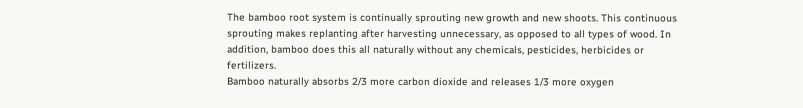The bamboo root system is continually sprouting new growth and new shoots. This continuous sprouting makes replanting after harvesting unnecessary, as opposed to all types of wood. In addition, bamboo does this all naturally without any chemicals, pesticides, herbicides or fertilizers.
Bamboo naturally absorbs 2/3 more carbon dioxide and releases 1/3 more oxygen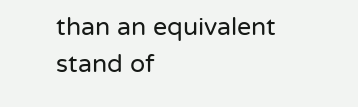than an equivalent stand of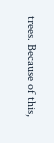trees. Because of this,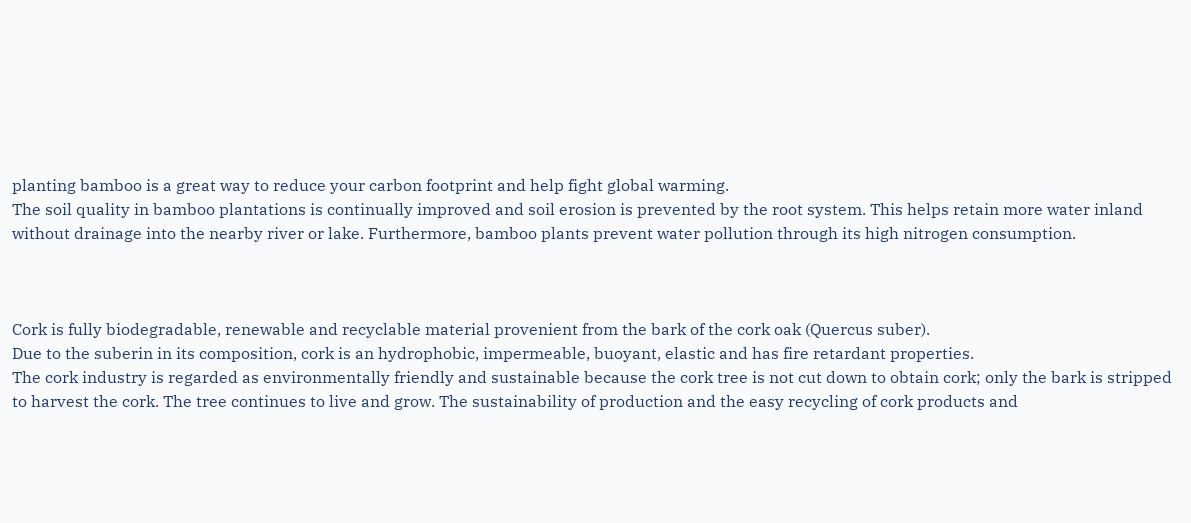planting bamboo is a great way to reduce your carbon footprint and help fight global warming.
The soil quality in bamboo plantations is continually improved and soil erosion is prevented by the root system. This helps retain more water inland without drainage into the nearby river or lake. Furthermore, bamboo plants prevent water pollution through its high nitrogen consumption.



Cork is fully biodegradable, renewable and recyclable material provenient from the bark of the cork oak (Quercus suber).
Due to the suberin in its composition, cork is an hydrophobic, impermeable, buoyant, elastic and has fire retardant properties.
The cork industry is regarded as environmentally friendly and sustainable because the cork tree is not cut down to obtain cork; only the bark is stripped to harvest the cork. The tree continues to live and grow. The sustainability of production and the easy recycling of cork products and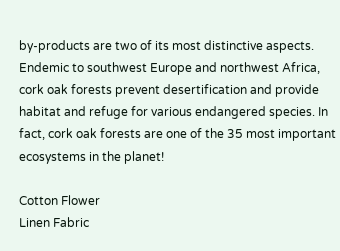by-products are two of its most distinctive aspects.
Endemic to southwest Europe and northwest Africa, cork oak forests prevent desertification and provide habitat and refuge for various endangered species. In fact, cork oak forests are one of the 35 most important ecosystems in the planet!

Cotton Flower
Linen Fabric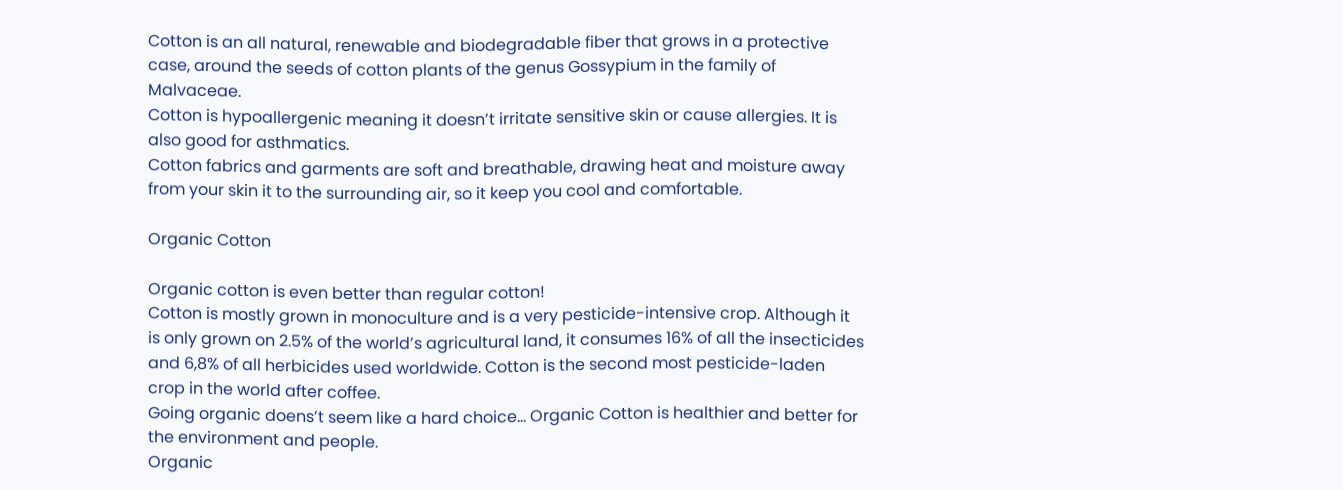Cotton is an all natural, renewable and biodegradable fiber that grows in a protective case, around the seeds of cotton plants of the genus Gossypium in the family of Malvaceae.
Cotton is hypoallergenic meaning it doesn’t irritate sensitive skin or cause allergies. It is also good for asthmatics.
Cotton fabrics and garments are soft and breathable, drawing heat and moisture away from your skin it to the surrounding air, so it keep you cool and comfortable.

Organic Cotton

Organic cotton is even better than regular cotton!
Cotton is mostly grown in monoculture and is a very pesticide-intensive crop. Although it is only grown on 2.5% of the world’s agricultural land, it consumes 16% of all the insecticides and 6,8% of all herbicides used worldwide. Cotton is the second most pesticide-laden crop in the world after coffee.
Going organic doens’t seem like a hard choice… Organic Cotton is healthier and better for the environment and people.
Organic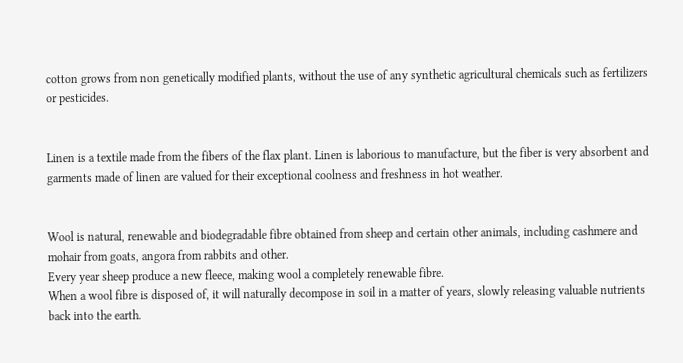cotton grows from non genetically modified plants, without the use of any synthetic agricultural chemicals such as fertilizers or pesticides.


Linen is a textile made from the fibers of the flax plant. Linen is laborious to manufacture, but the fiber is very absorbent and garments made of linen are valued for their exceptional coolness and freshness in hot weather.


Wool is natural, renewable and biodegradable fibre obtained from sheep and certain other animals, including cashmere and mohair from goats, angora from rabbits and other.
Every year sheep produce a new fleece, making wool a completely renewable fibre.
When a wool fibre is disposed of, it will naturally decompose in soil in a matter of years, slowly releasing valuable nutrients back into the earth.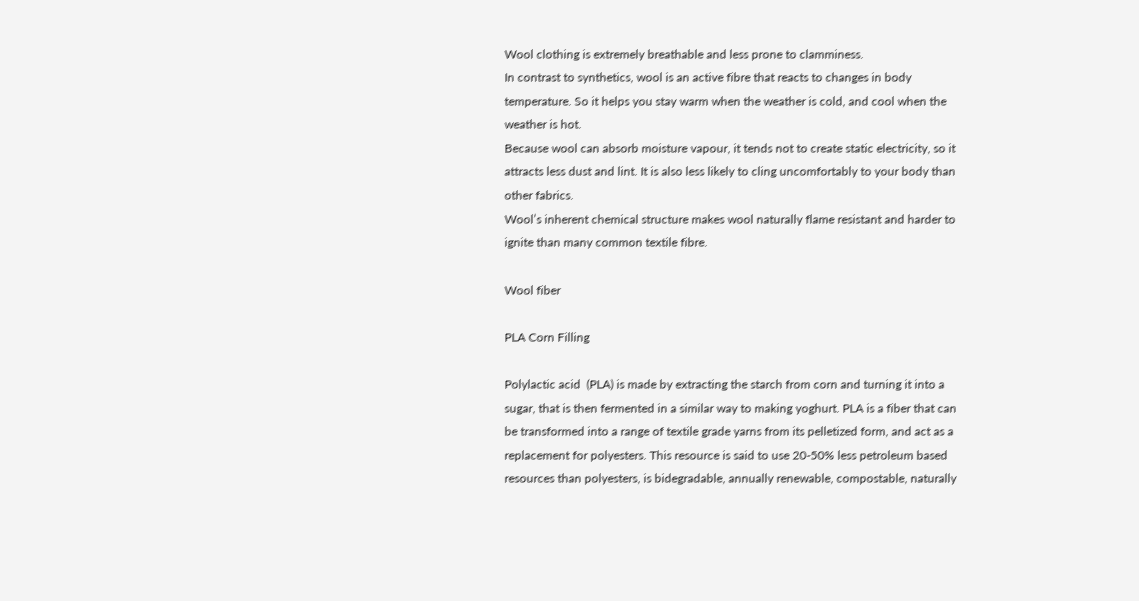Wool clothing is extremely breathable and less prone to clamminess.
In contrast to synthetics, wool is an active fibre that reacts to changes in body temperature. So it helps you stay warm when the weather is cold, and cool when the weather is hot.
Because wool can absorb moisture vapour, it tends not to create static electricity, so it attracts less dust and lint. It is also less likely to cling uncomfortably to your body than other fabrics.
Wool’s inherent chemical structure makes wool naturally flame resistant and harder to ignite than many common textile fibre.

Wool fiber

PLA Corn Filling

Polylactic acid  (PLA) is made by extracting the starch from corn and turning it into a sugar, that is then fermented in a similar way to making yoghurt. PLA is a fiber that can be transformed into a range of textile grade yarns from its pelletized form, and act as a replacement for polyesters. This resource is said to use 20-50% less petroleum based resources than polyesters, is bidegradable, annually renewable, compostable, naturally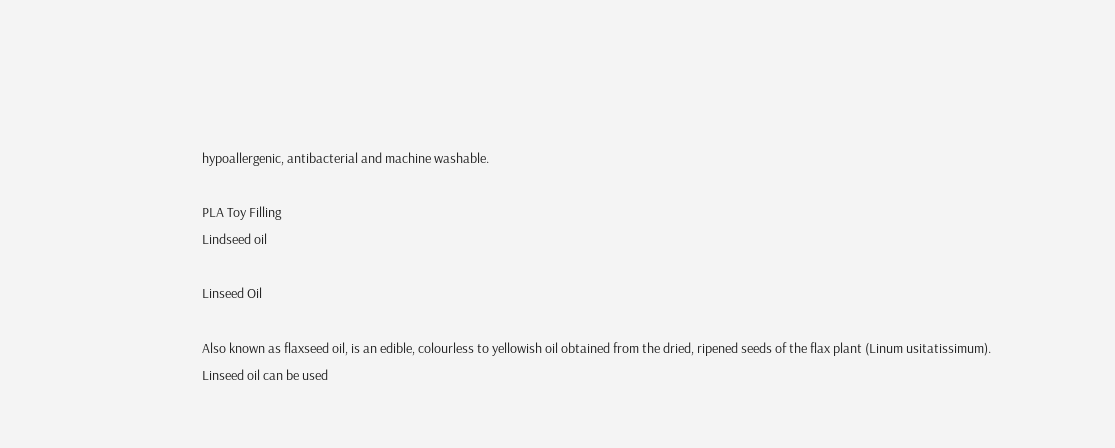hypoallergenic, antibacterial and machine washable.

PLA Toy Filling
Lindseed oil

Linseed Oil

Also known as flaxseed oil, is an edible, colourless to yellowish oil obtained from the dried, ripened seeds of the flax plant (Linum usitatissimum).
Linseed oil can be used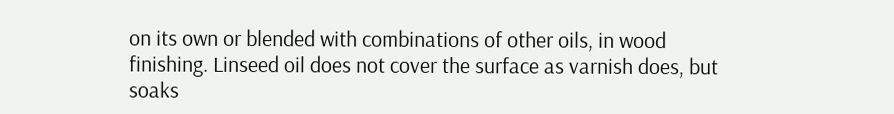on its own or blended with combinations of other oils, in wood finishing. Linseed oil does not cover the surface as varnish does, but soaks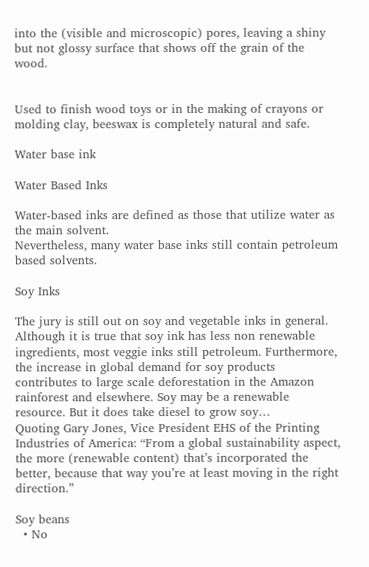into the (visible and microscopic) pores, leaving a shiny but not glossy surface that shows off the grain of the wood.


Used to finish wood toys or in the making of crayons or molding clay, beeswax is completely natural and safe.

Water base ink

Water Based Inks

Water-based inks are defined as those that utilize water as the main solvent.
Nevertheless, many water base inks still contain petroleum based solvents.

Soy Inks

The jury is still out on soy and vegetable inks in general.
Although it is true that soy ink has less non renewable ingredients, most veggie inks still petroleum. Furthermore, the increase in global demand for soy products contributes to large scale deforestation in the Amazon rainforest and elsewhere. Soy may be a renewable resource. But it does take diesel to grow soy…
Quoting Gary Jones, Vice President EHS of the Printing Industries of America: “From a global sustainability aspect, the more (renewable content) that’s incorporated the better, because that way you’re at least moving in the right direction.”

Soy beans
  • No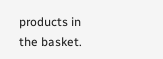products in the basket.